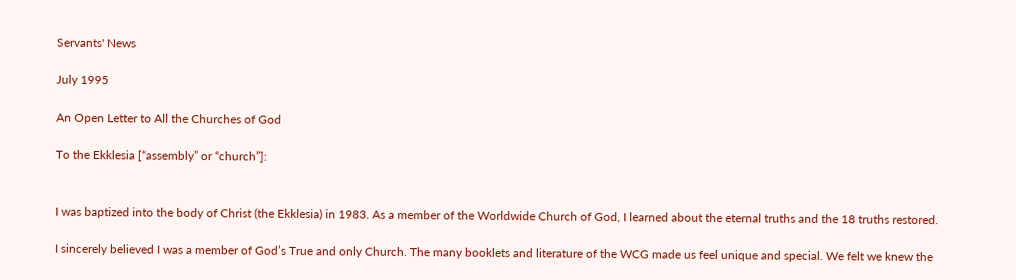Servants' News

July 1995

An Open Letter to All the Churches of God

To the Ekklesia [“assembly” or “church”]:


I was baptized into the body of Christ (the Ekklesia) in 1983. As a member of the Worldwide Church of God, I learned about the eternal truths and the 18 truths restored.

I sincerely believed I was a member of God’s True and only Church. The many booklets and literature of the WCG made us feel unique and special. We felt we knew the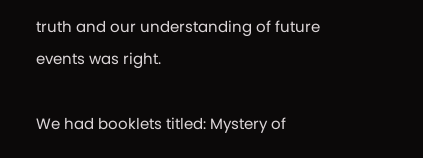truth and our understanding of future events was right.

We had booklets titled: Mystery of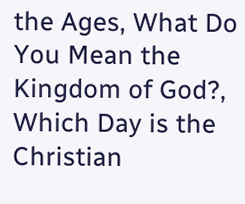the Ages, What Do You Mean the Kingdom of God?, Which Day is the Christian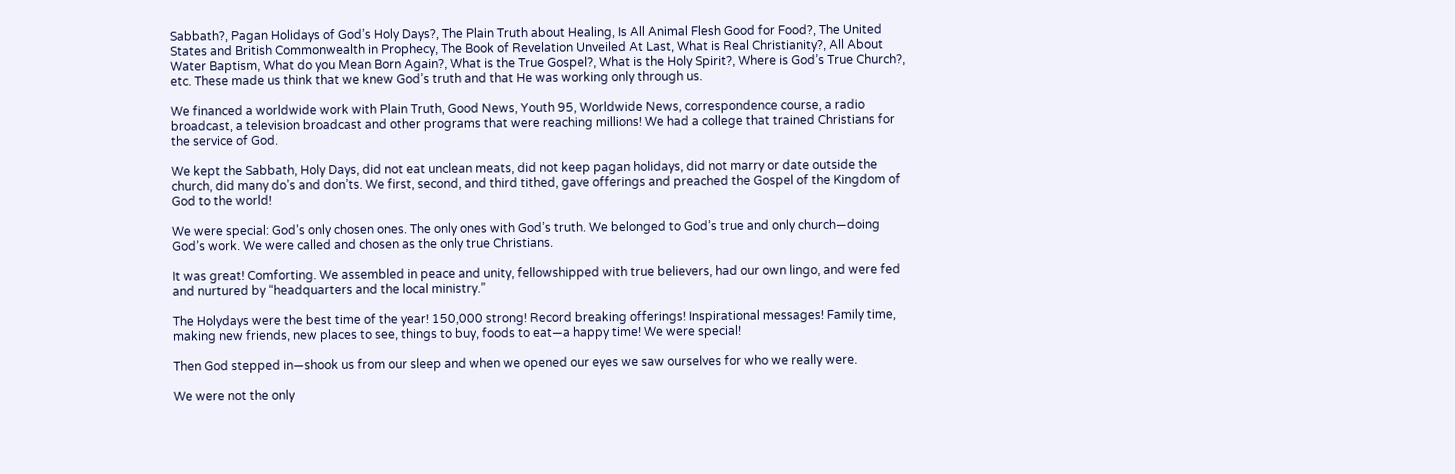Sabbath?, Pagan Holidays of God’s Holy Days?, The Plain Truth about Healing, Is All Animal Flesh Good for Food?, The United States and British Commonwealth in Prophecy, The Book of Revelation Unveiled At Last, What is Real Christianity?, All About Water Baptism, What do you Mean Born Again?, What is the True Gospel?, What is the Holy Spirit?, Where is God’s True Church?, etc. These made us think that we knew God’s truth and that He was working only through us.

We financed a worldwide work with Plain Truth, Good News, Youth 95, Worldwide News, correspondence course, a radio broadcast, a television broadcast and other programs that were reaching millions! We had a college that trained Christians for the service of God.

We kept the Sabbath, Holy Days, did not eat unclean meats, did not keep pagan holidays, did not marry or date outside the church, did many do’s and don’ts. We first, second, and third tithed, gave offerings and preached the Gospel of the Kingdom of God to the world!

We were special: God’s only chosen ones. The only ones with God’s truth. We belonged to God’s true and only church—doing God’s work. We were called and chosen as the only true Christians.

It was great! Comforting. We assembled in peace and unity, fellowshipped with true believers, had our own lingo, and were fed and nurtured by “headquarters and the local ministry.”

The Holydays were the best time of the year! 150,000 strong! Record breaking offerings! Inspirational messages! Family time, making new friends, new places to see, things to buy, foods to eat—a happy time! We were special!

Then God stepped in—shook us from our sleep and when we opened our eyes we saw ourselves for who we really were.

We were not the only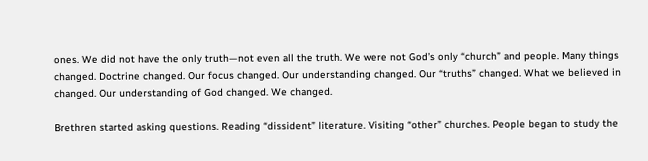ones. We did not have the only truth—not even all the truth. We were not God’s only “church” and people. Many things changed. Doctrine changed. Our focus changed. Our understanding changed. Our “truths” changed. What we believed in changed. Our understanding of God changed. We changed.

Brethren started asking questions. Reading “dissident” literature. Visiting “other” churches. People began to study the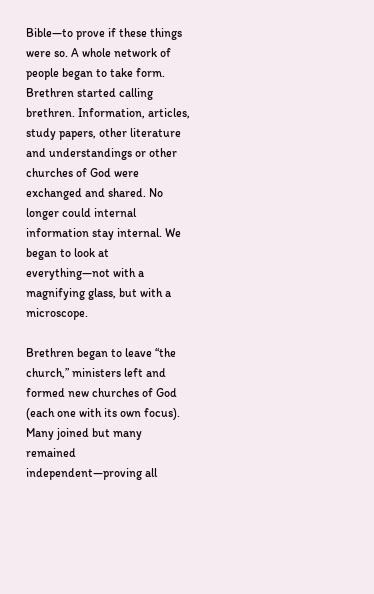Bible—to prove if these things were so. A whole network of people began to take form. Brethren started calling brethren. Information, articles, study papers, other literature and understandings or other churches of God were exchanged and shared. No longer could internal information stay internal. We began to look at everything—not with a magnifying glass, but with a microscope.

Brethren began to leave “the church,” ministers left and formed new churches of God (each one with its own focus). Many joined but many remained independent—proving all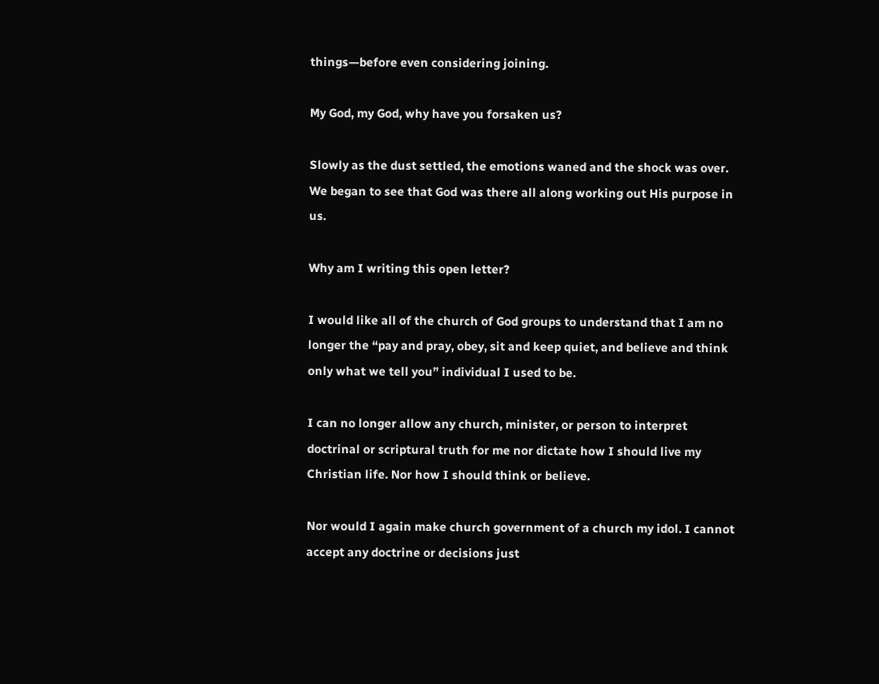things—before even considering joining.

My God, my God, why have you forsaken us?

Slowly as the dust settled, the emotions waned and the shock was over. We began to see that God was there all along working out His purpose in us.

Why am I writing this open letter?

I would like all of the church of God groups to understand that I am no longer the “pay and pray, obey, sit and keep quiet, and believe and think only what we tell you” individual I used to be.

I can no longer allow any church, minister, or person to interpret doctrinal or scriptural truth for me nor dictate how I should live my Christian life. Nor how I should think or believe.

Nor would I again make church government of a church my idol. I cannot accept any doctrine or decisions just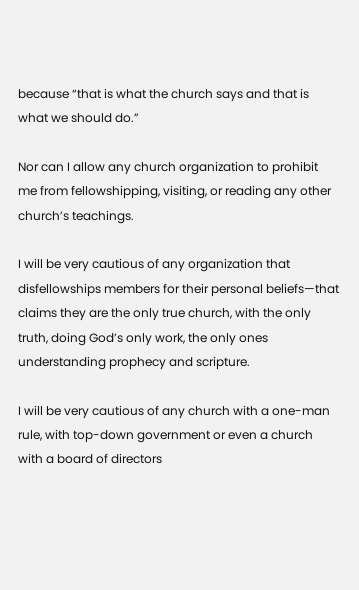because “that is what the church says and that is what we should do.”

Nor can I allow any church organization to prohibit me from fellowshipping, visiting, or reading any other church’s teachings.

I will be very cautious of any organization that disfellowships members for their personal beliefs—that claims they are the only true church, with the only truth, doing God’s only work, the only ones understanding prophecy and scripture.

I will be very cautious of any church with a one-man rule, with top-down government or even a church with a board of directors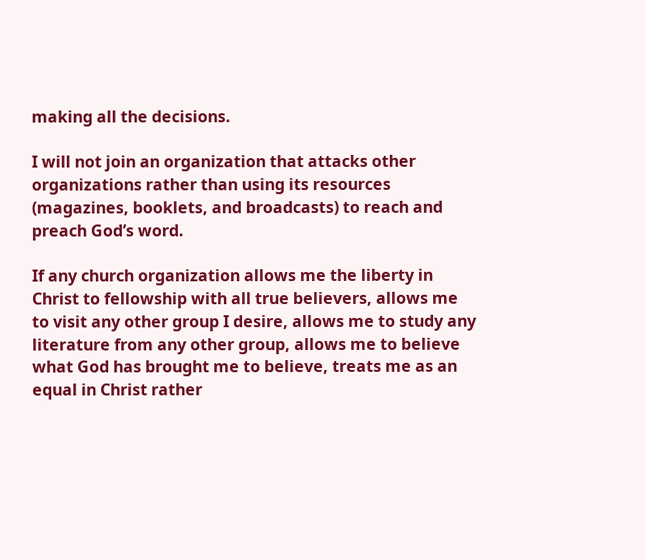making all the decisions.

I will not join an organization that attacks other organizations rather than using its resources (magazines, booklets, and broadcasts) to reach and preach God’s word.

If any church organization allows me the liberty in Christ to fellowship with all true believers, allows me to visit any other group I desire, allows me to study any literature from any other group, allows me to believe what God has brought me to believe, treats me as an equal in Christ rather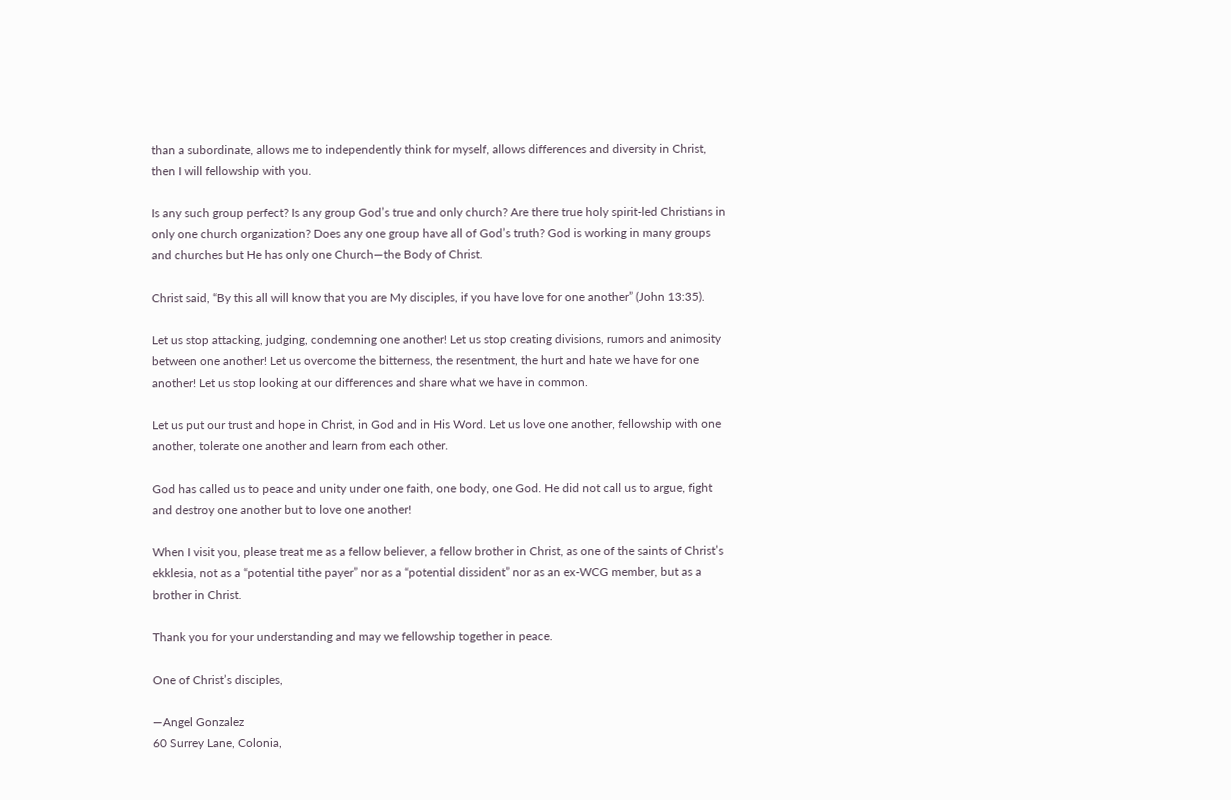than a subordinate, allows me to independently think for myself, allows differences and diversity in Christ, then I will fellowship with you.

Is any such group perfect? Is any group God’s true and only church? Are there true holy spirit-led Christians in only one church organization? Does any one group have all of God’s truth? God is working in many groups and churches but He has only one Church—the Body of Christ.

Christ said, “By this all will know that you are My disciples, if you have love for one another” (John 13:35).

Let us stop attacking, judging, condemning one another! Let us stop creating divisions, rumors and animosity between one another! Let us overcome the bitterness, the resentment, the hurt and hate we have for one another! Let us stop looking at our differences and share what we have in common.

Let us put our trust and hope in Christ, in God and in His Word. Let us love one another, fellowship with one another, tolerate one another and learn from each other.

God has called us to peace and unity under one faith, one body, one God. He did not call us to argue, fight and destroy one another but to love one another!

When I visit you, please treat me as a fellow believer, a fellow brother in Christ, as one of the saints of Christ’s ekklesia, not as a “potential tithe payer” nor as a “potential dissident” nor as an ex-WCG member, but as a brother in Christ.

Thank you for your understanding and may we fellowship together in peace.

One of Christ’s disciples,

—Angel Gonzalez
60 Surrey Lane, Colonia,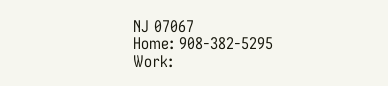NJ 07067
Home: 908-382-5295
Work: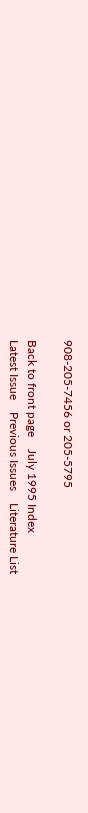908-205-7456 or 205-5795

Back to front page    July 1995 Index
Latest Issue    Previous Issues    Literature List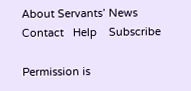About Servants’ News    Contact   Help    Subscribe

Permission is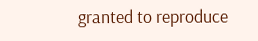granted to reproduce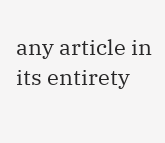any article in its entirety